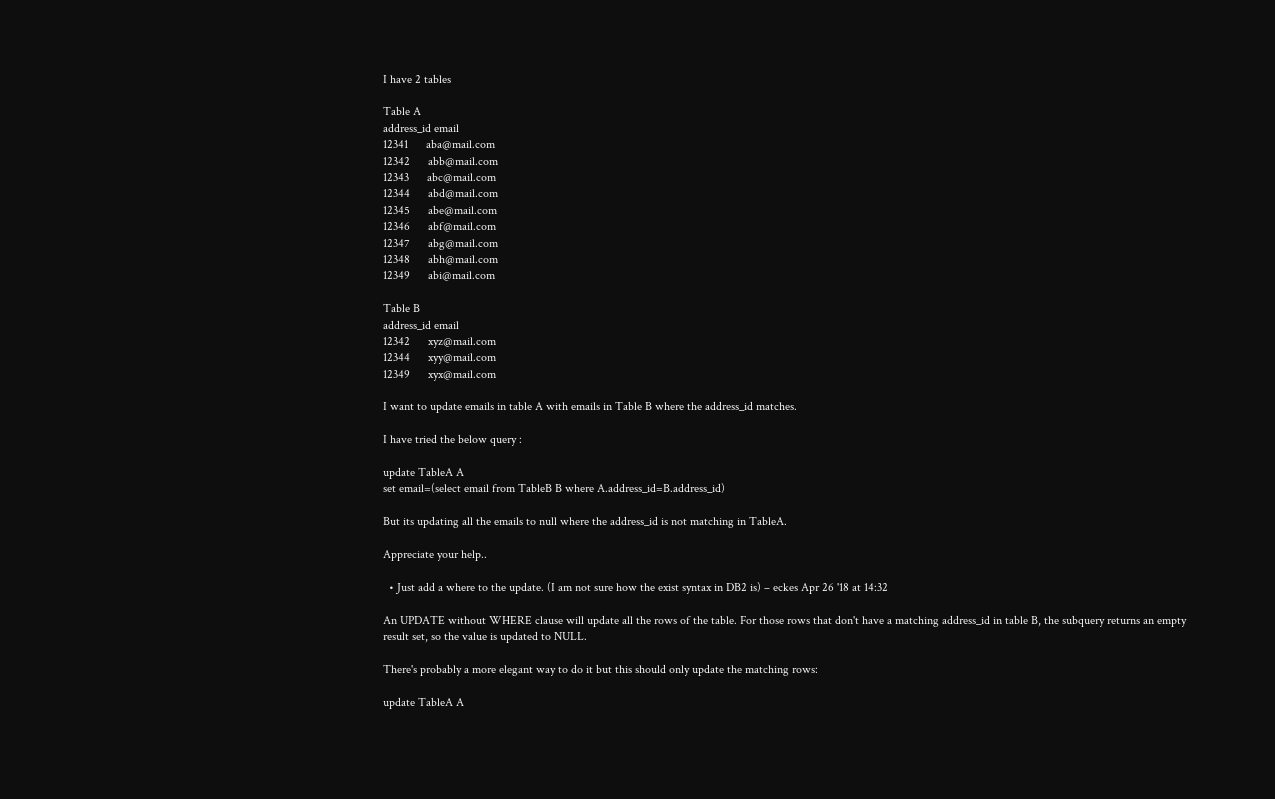I have 2 tables

Table A
address_id email
12341      aba@mail.com
12342      abb@mail.com
12343      abc@mail.com
12344      abd@mail.com
12345      abe@mail.com
12346      abf@mail.com
12347      abg@mail.com
12348      abh@mail.com
12349      abi@mail.com

Table B
address_id email
12342      xyz@mail.com
12344      xyy@mail.com
12349      xyx@mail.com

I want to update emails in table A with emails in Table B where the address_id matches.

I have tried the below query :

update TableA A
set email=(select email from TableB B where A.address_id=B.address_id)

But its updating all the emails to null where the address_id is not matching in TableA.

Appreciate your help..

  • Just add a where to the update. (I am not sure how the exist syntax in DB2 is) – eckes Apr 26 '18 at 14:32

An UPDATE without WHERE clause will update all the rows of the table. For those rows that don't have a matching address_id in table B, the subquery returns an empty result set, so the value is updated to NULL.

There's probably a more elegant way to do it but this should only update the matching rows:

update TableA A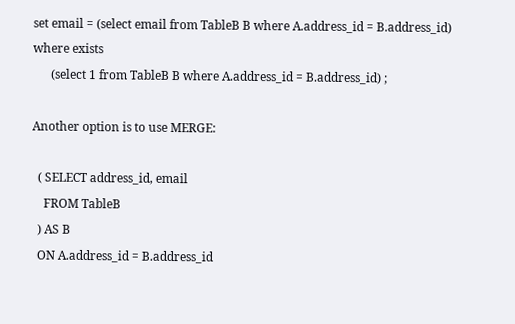set email = (select email from TableB B where A.address_id = B.address_id)
where exists
      (select 1 from TableB B where A.address_id = B.address_id) ;

Another option is to use MERGE:

  ( SELECT address_id, email
    FROM TableB
  ) AS B
  ON A.address_id = B.address_id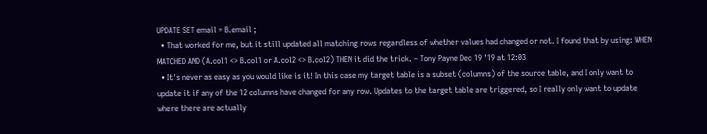UPDATE SET email = B.email ;
  • That worked for me, but it still updated all matching rows regardless of whether values had changed or not. I found that by using: WHEN MATCHED AND (A.col1 <> B.col1 or A.col2 <> B.col2) THEN it did the trick. – Tony Payne Dec 19 '19 at 12:03
  • It's never as easy as you would like is it! In this case my target table is a subset (columns) of the source table, and I only want to update it if any of the 12 columns have changed for any row. Updates to the target table are triggered, so I really only want to update where there are actually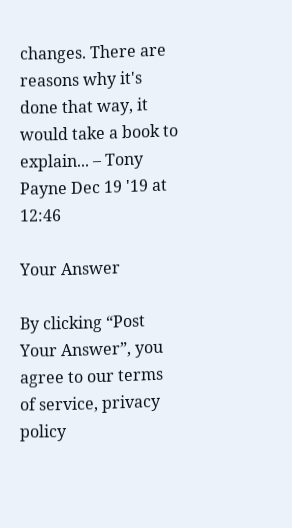changes. There are reasons why it's done that way, it would take a book to explain... – Tony Payne Dec 19 '19 at 12:46

Your Answer

By clicking “Post Your Answer”, you agree to our terms of service, privacy policy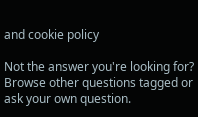and cookie policy

Not the answer you're looking for? Browse other questions tagged or ask your own question.